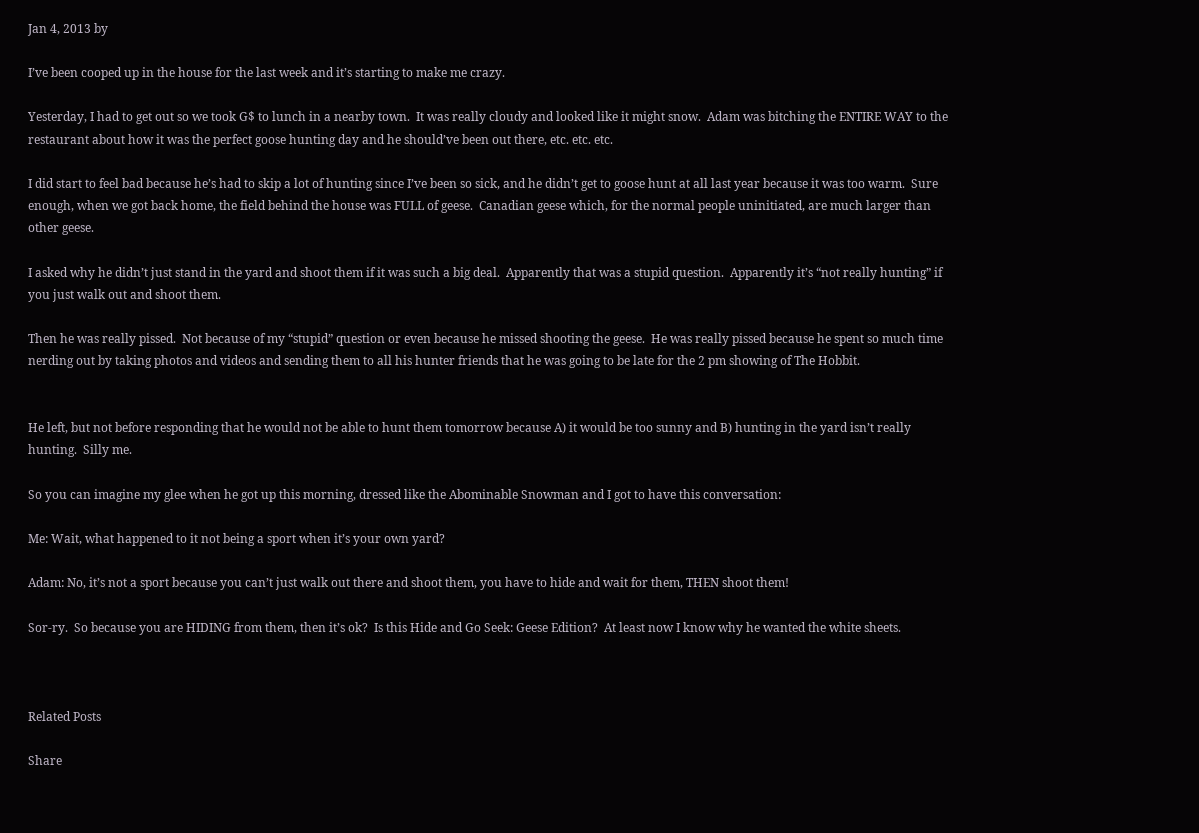Jan 4, 2013 by

I’ve been cooped up in the house for the last week and it’s starting to make me crazy.

Yesterday, I had to get out so we took G$ to lunch in a nearby town.  It was really cloudy and looked like it might snow.  Adam was bitching the ENTIRE WAY to the restaurant about how it was the perfect goose hunting day and he should’ve been out there, etc. etc. etc.

I did start to feel bad because he’s had to skip a lot of hunting since I’ve been so sick, and he didn’t get to goose hunt at all last year because it was too warm.  Sure enough, when we got back home, the field behind the house was FULL of geese.  Canadian geese which, for the normal people uninitiated, are much larger than other geese.

I asked why he didn’t just stand in the yard and shoot them if it was such a big deal.  Apparently that was a stupid question.  Apparently it’s “not really hunting” if you just walk out and shoot them.

Then he was really pissed.  Not because of my “stupid” question or even because he missed shooting the geese.  He was really pissed because he spent so much time nerding out by taking photos and videos and sending them to all his hunter friends that he was going to be late for the 2 pm showing of The Hobbit.


He left, but not before responding that he would not be able to hunt them tomorrow because A) it would be too sunny and B) hunting in the yard isn’t really hunting.  Silly me.

So you can imagine my glee when he got up this morning, dressed like the Abominable Snowman and I got to have this conversation:

Me: Wait, what happened to it not being a sport when it’s your own yard?

Adam: No, it’s not a sport because you can’t just walk out there and shoot them, you have to hide and wait for them, THEN shoot them!

Sor-ry.  So because you are HIDING from them, then it’s ok?  Is this Hide and Go Seek: Geese Edition?  At least now I know why he wanted the white sheets.



Related Posts

Share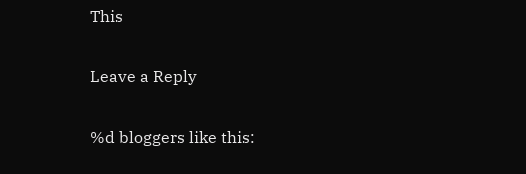This

Leave a Reply

%d bloggers like this: